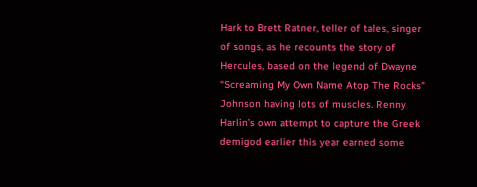Hark to Brett Ratner, teller of tales, singer of songs, as he recounts the story of Hercules, based on the legend of Dwayne “Screaming My Own Name Atop The Rocks” Johnson having lots of muscles. Renny Harlin’s own attempt to capture the Greek demigod earlier this year earned some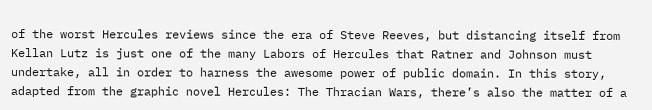of the worst Hercules reviews since the era of Steve Reeves, but distancing itself from Kellan Lutz is just one of the many Labors of Hercules that Ratner and Johnson must undertake, all in order to harness the awesome power of public domain. In this story, adapted from the graphic novel Hercules: The Thracian Wars, there’s also the matter of a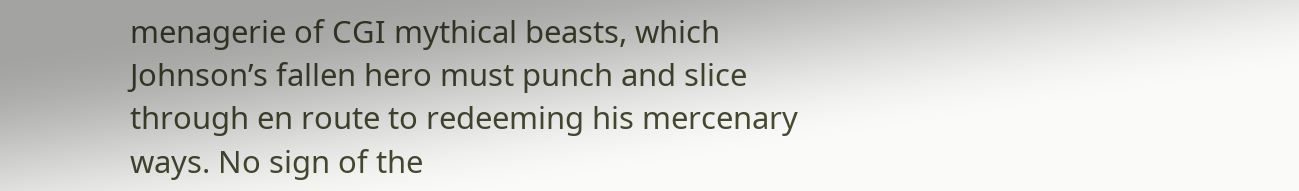menagerie of CGI mythical beasts, which Johnson’s fallen hero must punch and slice through en route to redeeming his mercenary ways. No sign of the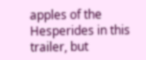apples of the Hesperides in this trailer, but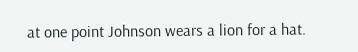at one point Johnson wears a lion for a hat.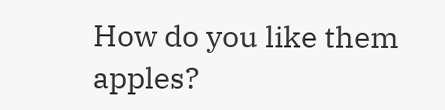How do you like them apples?